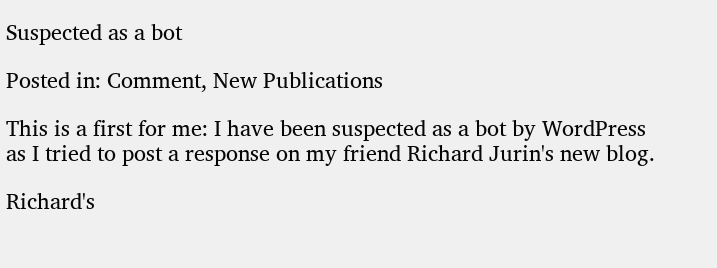Suspected as a bot

Posted in: Comment, New Publications

This is a first for me: I have been suspected as a bot by WordPress as I tried to post a response on my friend Richard Jurin's new blog.

Richard's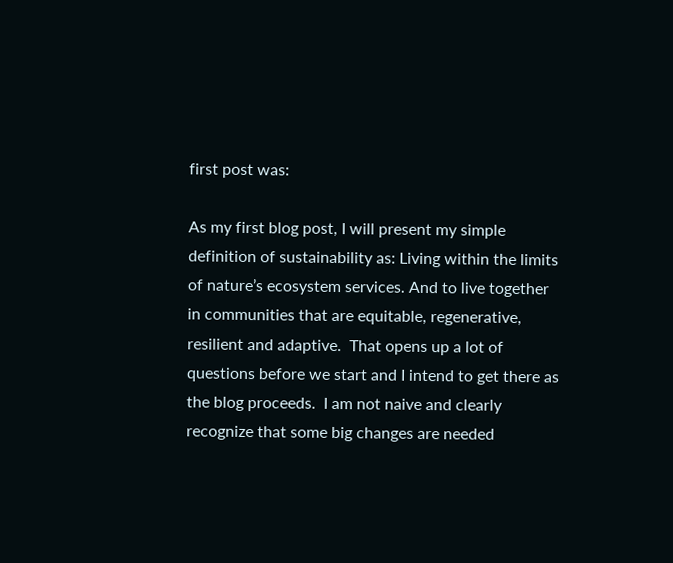first post was:

As my first blog post, I will present my simple definition of sustainability as: Living within the limits of nature’s ecosystem services. And to live together in communities that are equitable, regenerative, resilient and adaptive.  That opens up a lot of questions before we start and I intend to get there as the blog proceeds.  I am not naive and clearly recognize that some big changes are needed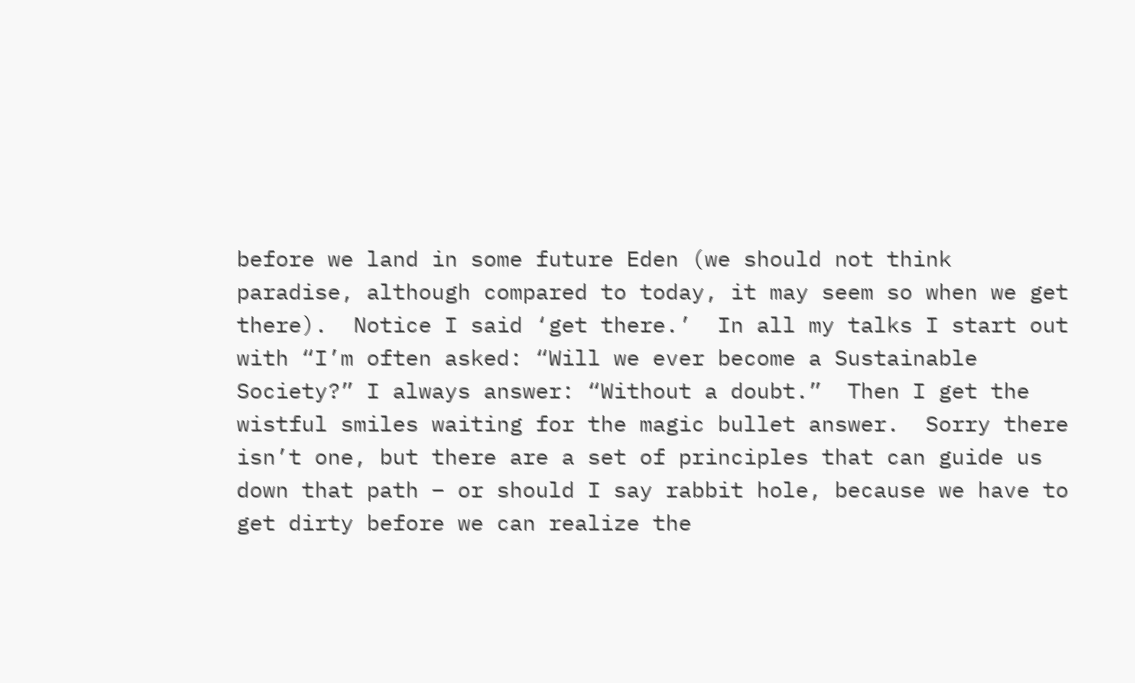before we land in some future Eden (we should not think paradise, although compared to today, it may seem so when we get there).  Notice I said ‘get there.’  In all my talks I start out with “I’m often asked: “Will we ever become a Sustainable Society?” I always answer: “Without a doubt.”  Then I get the wistful smiles waiting for the magic bullet answer.  Sorry there isn’t one, but there are a set of principles that can guide us down that path – or should I say rabbit hole, because we have to get dirty before we can realize the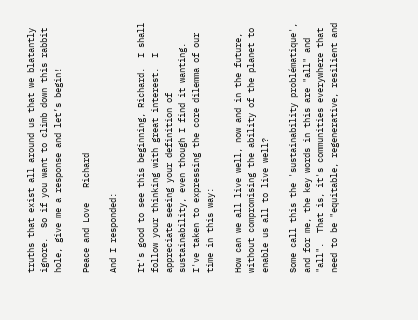truths that exist all around us that we blatantly ignore.  So if you want to climb down this rabbit hole, give me a response and let’s begin!

Peace and Love   Richard

And I responded:

It's good to see this beginning, Richard.  I shall follow your thinking with great interest.  I appreciate seeing your definition of sustainability, even though I find it wanting.  I've taken to expressing the core dilemma of our time in this way:

How can we all live well, now and in the future, without compromising the ability of the planet to enable us all to live well?

Some call this the 'sustainability problématique', and for me, the key words in this are "all" and "all".  That is, it's communities everywhere that need to be "equitable, regenerative, resilient and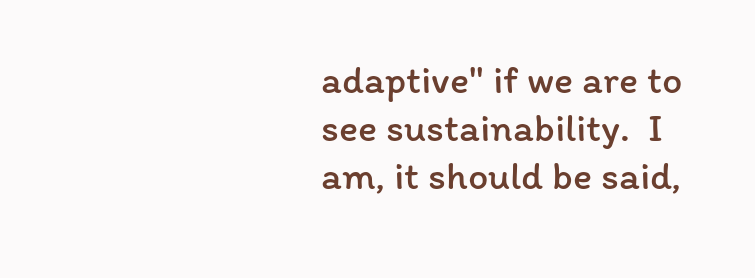adaptive" if we are to see sustainability.  I am, it should be said,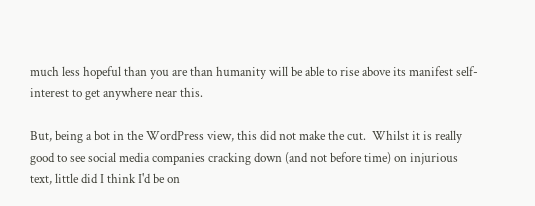much less hopeful than you are than humanity will be able to rise above its manifest self-interest to get anywhere near this.

But, being a bot in the WordPress view, this did not make the cut.  Whilst it is really good to see social media companies cracking down (and not before time) on injurious text, little did I think I'd be on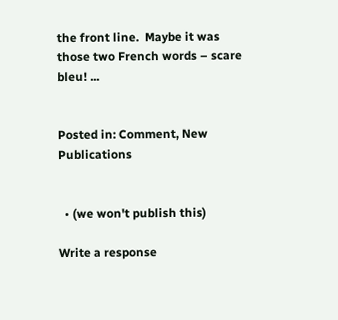the front line.  Maybe it was those two French words – scare bleu! ...


Posted in: Comment, New Publications


  • (we won't publish this)

Write a response